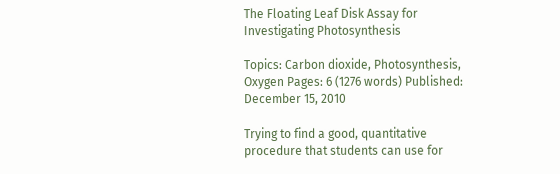The Floating Leaf Disk Assay for Investigating Photosynthesis

Topics: Carbon dioxide, Photosynthesis, Oxygen Pages: 6 (1276 words) Published: December 15, 2010

Trying to find a good, quantitative procedure that students can use for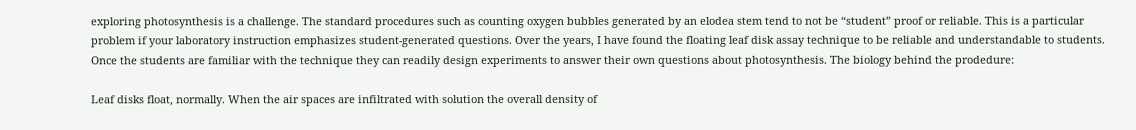exploring photosynthesis is a challenge. The standard procedures such as counting oxygen bubbles generated by an elodea stem tend to not be “student” proof or reliable. This is a particular problem if your laboratory instruction emphasizes student-generated questions. Over the years, I have found the floating leaf disk assay technique to be reliable and understandable to students. Once the students are familiar with the technique they can readily design experiments to answer their own questions about photosynthesis. The biology behind the prodedure:

Leaf disks float, normally. When the air spaces are infiltrated with solution the overall density of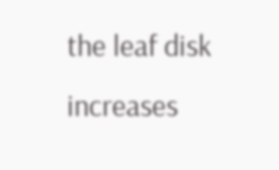the leaf disk increases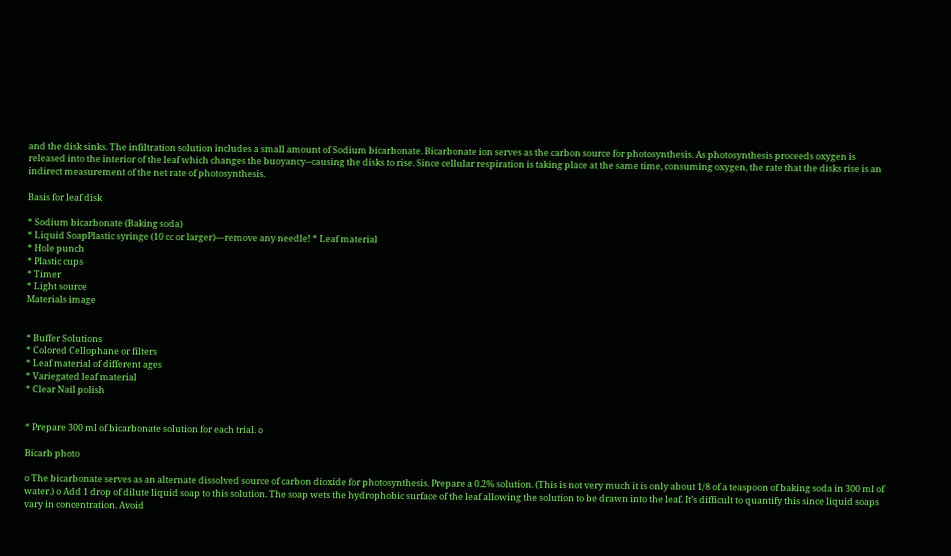and the disk sinks. The infiltration solution includes a small amount of Sodium bicarbonate. Bicarbonate ion serves as the carbon source for photosynthesis. As photosynthesis proceeds oxygen is released into the interior of the leaf which changes the buoyancy--causing the disks to rise. Since cellular respiration is taking place at the same time, consuming oxygen, the rate that the disks rise is an indirect measurement of the net rate of photosynthesis.

Basis for leaf disk

* Sodium bicarbonate (Baking soda)
* Liquid SoapPlastic syringe (10 cc or larger)—remove any needle! * Leaf material
* Hole punch
* Plastic cups
* Timer
* Light source
Materials image


* Buffer Solutions
* Colored Cellophane or filters
* Leaf material of different ages
* Variegated leaf material
* Clear Nail polish


* Prepare 300 ml of bicarbonate solution for each trial. o

Bicarb photo

o The bicarbonate serves as an alternate dissolved source of carbon dioxide for photosynthesis. Prepare a 0.2% solution. (This is not very much it is only about 1/8 of a teaspoon of baking soda in 300 ml of water.) o Add 1 drop of dilute liquid soap to this solution. The soap wets the hydrophobic surface of the leaf allowing the solution to be drawn into the leaf. It’s difficult to quantify this since liquid soaps vary in concentration. Avoid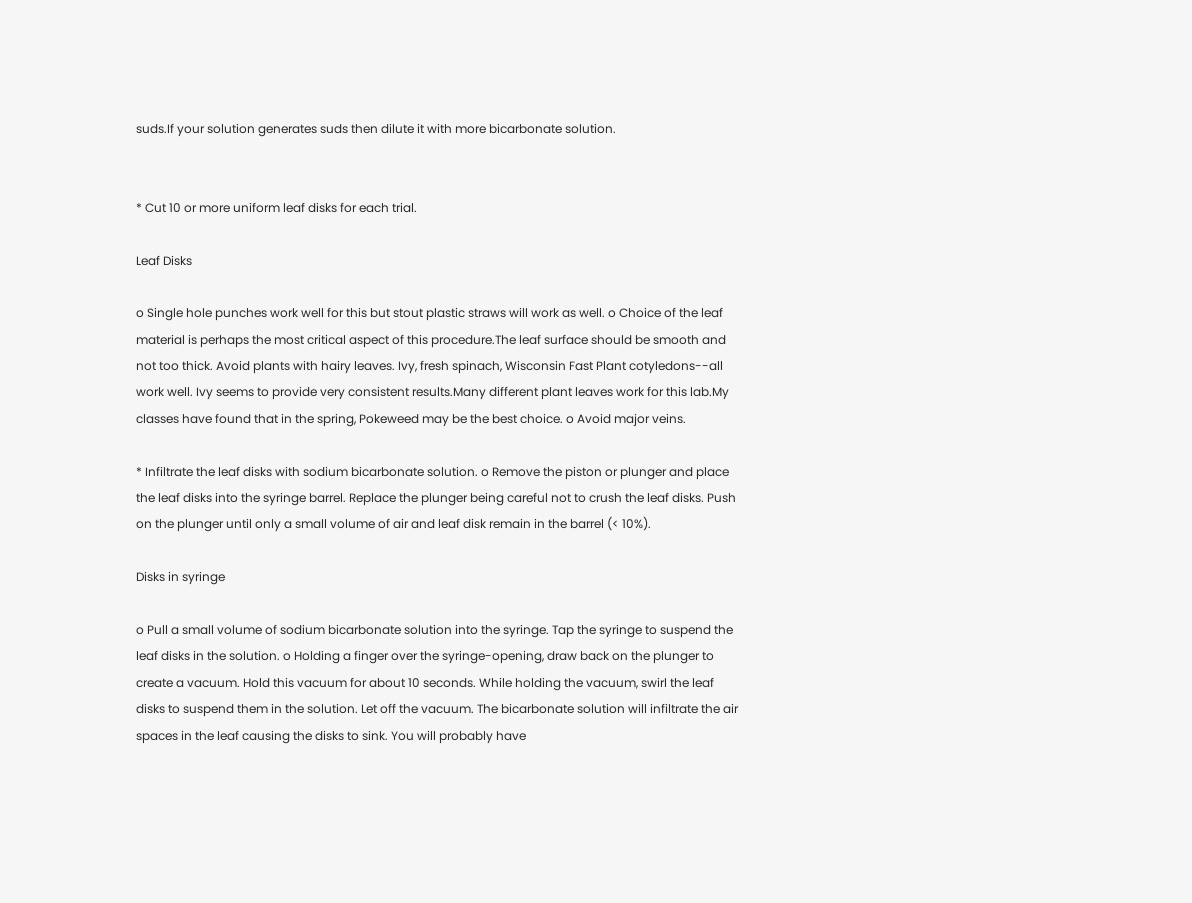suds.If your solution generates suds then dilute it with more bicarbonate solution.


* Cut 10 or more uniform leaf disks for each trial.

Leaf Disks

o Single hole punches work well for this but stout plastic straws will work as well. o Choice of the leaf material is perhaps the most critical aspect of this procedure.The leaf surface should be smooth and not too thick. Avoid plants with hairy leaves. Ivy, fresh spinach, Wisconsin Fast Plant cotyledons--all work well. Ivy seems to provide very consistent results.Many different plant leaves work for this lab.My classes have found that in the spring, Pokeweed may be the best choice. o Avoid major veins.

* Infiltrate the leaf disks with sodium bicarbonate solution. o Remove the piston or plunger and place the leaf disks into the syringe barrel. Replace the plunger being careful not to crush the leaf disks. Push on the plunger until only a small volume of air and leaf disk remain in the barrel (< 10%).

Disks in syringe

o Pull a small volume of sodium bicarbonate solution into the syringe. Tap the syringe to suspend the leaf disks in the solution. o Holding a finger over the syringe-opening, draw back on the plunger to create a vacuum. Hold this vacuum for about 10 seconds. While holding the vacuum, swirl the leaf disks to suspend them in the solution. Let off the vacuum. The bicarbonate solution will infiltrate the air spaces in the leaf causing the disks to sink. You will probably have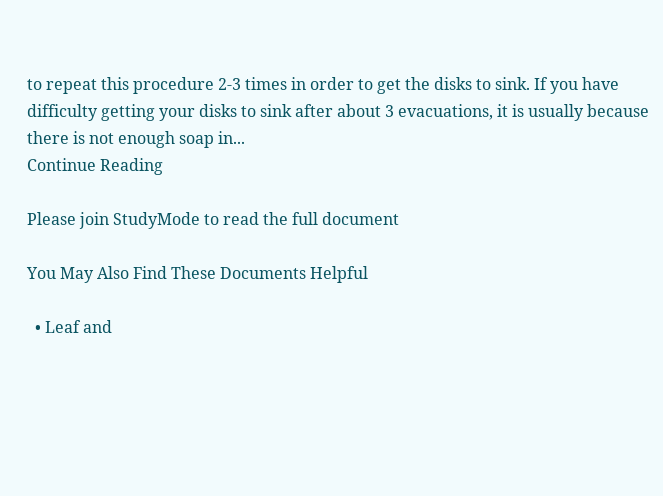to repeat this procedure 2-3 times in order to get the disks to sink. If you have difficulty getting your disks to sink after about 3 evacuations, it is usually because there is not enough soap in...
Continue Reading

Please join StudyMode to read the full document

You May Also Find These Documents Helpful

  • Leaf and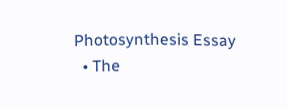Photosynthesis Essay
  • The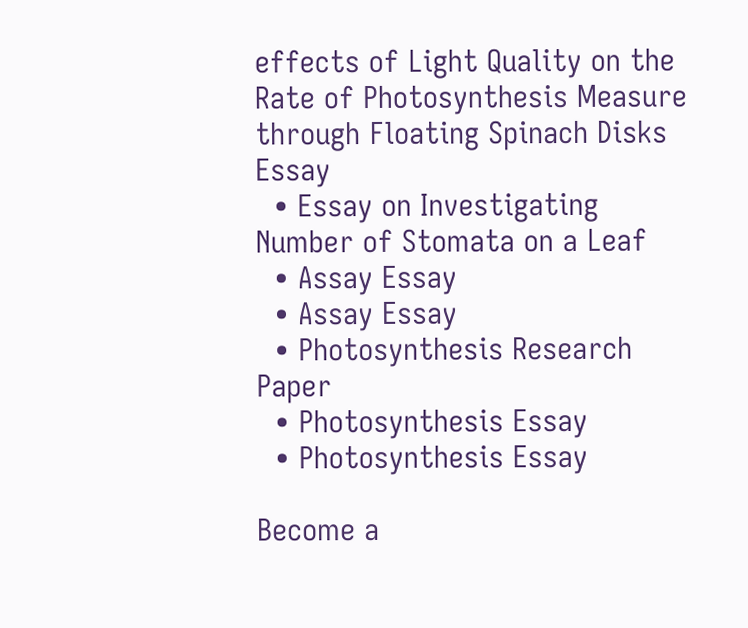effects of Light Quality on the Rate of Photosynthesis Measure through Floating Spinach Disks Essay
  • Essay on Investigating Number of Stomata on a Leaf
  • Assay Essay
  • Assay Essay
  • Photosynthesis Research Paper
  • Photosynthesis Essay
  • Photosynthesis Essay

Become a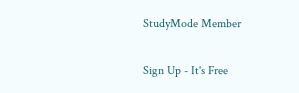StudyMode Member

Sign Up - It's Free